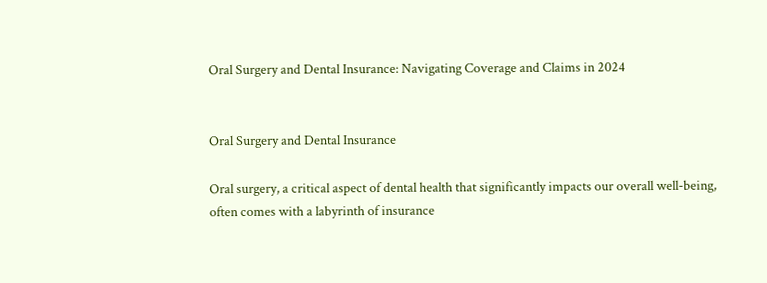Oral Surgery and Dental Insurance: Navigating Coverage and Claims in 2024


Oral Surgery and Dental Insurance

Oral surgery, a critical aspect of dental health that significantly impacts our overall well-being, often comes with a labyrinth of insurance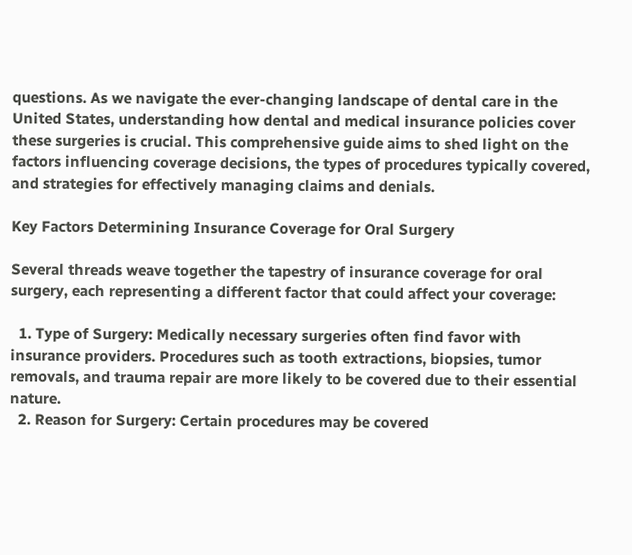questions. As we navigate the ever-changing landscape of dental care in the United States, understanding how dental and medical insurance policies cover these surgeries is crucial. This comprehensive guide aims to shed light on the factors influencing coverage decisions, the types of procedures typically covered, and strategies for effectively managing claims and denials.

Key Factors Determining Insurance Coverage for Oral Surgery

Several threads weave together the tapestry of insurance coverage for oral surgery, each representing a different factor that could affect your coverage:

  1. Type of Surgery: Medically necessary surgeries often find favor with insurance providers. Procedures such as tooth extractions, biopsies, tumor removals, and trauma repair are more likely to be covered due to their essential nature.
  2. Reason for Surgery: Certain procedures may be covered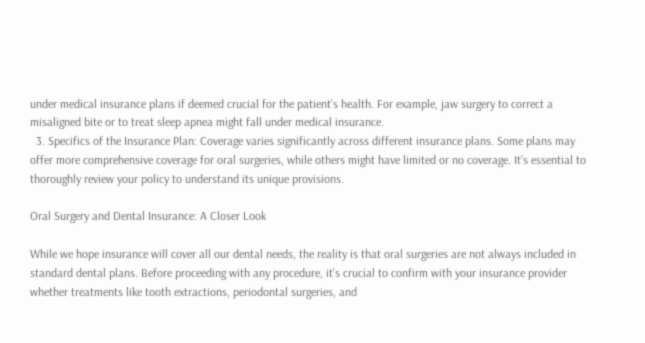under medical insurance plans if deemed crucial for the patient’s health. For example, jaw surgery to correct a misaligned bite or to treat sleep apnea might fall under medical insurance.
  3. Specifics of the Insurance Plan: Coverage varies significantly across different insurance plans. Some plans may offer more comprehensive coverage for oral surgeries, while others might have limited or no coverage. It’s essential to thoroughly review your policy to understand its unique provisions.

Oral Surgery and Dental Insurance: A Closer Look

While we hope insurance will cover all our dental needs, the reality is that oral surgeries are not always included in standard dental plans. Before proceeding with any procedure, it’s crucial to confirm with your insurance provider whether treatments like tooth extractions, periodontal surgeries, and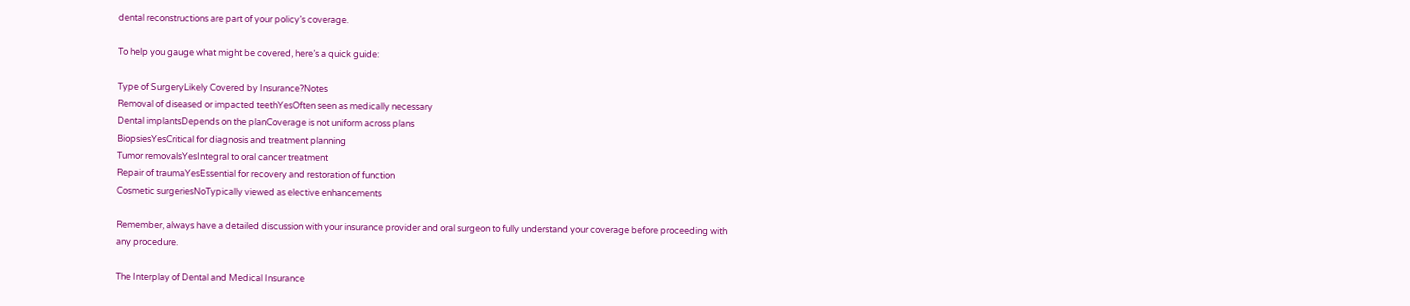dental reconstructions are part of your policy’s coverage.

To help you gauge what might be covered, here’s a quick guide:

Type of SurgeryLikely Covered by Insurance?Notes
Removal of diseased or impacted teethYesOften seen as medically necessary
Dental implantsDepends on the planCoverage is not uniform across plans
BiopsiesYesCritical for diagnosis and treatment planning
Tumor removalsYesIntegral to oral cancer treatment
Repair of traumaYesEssential for recovery and restoration of function
Cosmetic surgeriesNoTypically viewed as elective enhancements

Remember, always have a detailed discussion with your insurance provider and oral surgeon to fully understand your coverage before proceeding with any procedure.

The Interplay of Dental and Medical Insurance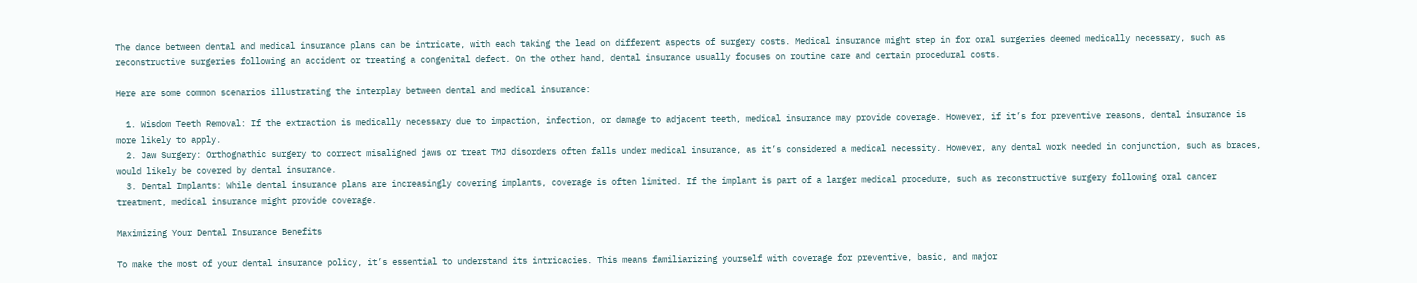The dance between dental and medical insurance plans can be intricate, with each taking the lead on different aspects of surgery costs. Medical insurance might step in for oral surgeries deemed medically necessary, such as reconstructive surgeries following an accident or treating a congenital defect. On the other hand, dental insurance usually focuses on routine care and certain procedural costs.

Here are some common scenarios illustrating the interplay between dental and medical insurance:

  1. Wisdom Teeth Removal: If the extraction is medically necessary due to impaction, infection, or damage to adjacent teeth, medical insurance may provide coverage. However, if it’s for preventive reasons, dental insurance is more likely to apply.
  2. Jaw Surgery: Orthognathic surgery to correct misaligned jaws or treat TMJ disorders often falls under medical insurance, as it’s considered a medical necessity. However, any dental work needed in conjunction, such as braces, would likely be covered by dental insurance.
  3. Dental Implants: While dental insurance plans are increasingly covering implants, coverage is often limited. If the implant is part of a larger medical procedure, such as reconstructive surgery following oral cancer treatment, medical insurance might provide coverage.

Maximizing Your Dental Insurance Benefits

To make the most of your dental insurance policy, it’s essential to understand its intricacies. This means familiarizing yourself with coverage for preventive, basic, and major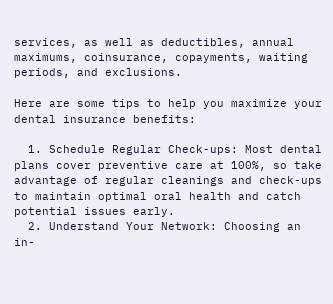services, as well as deductibles, annual maximums, coinsurance, copayments, waiting periods, and exclusions.

Here are some tips to help you maximize your dental insurance benefits:

  1. Schedule Regular Check-ups: Most dental plans cover preventive care at 100%, so take advantage of regular cleanings and check-ups to maintain optimal oral health and catch potential issues early.
  2. Understand Your Network: Choosing an in-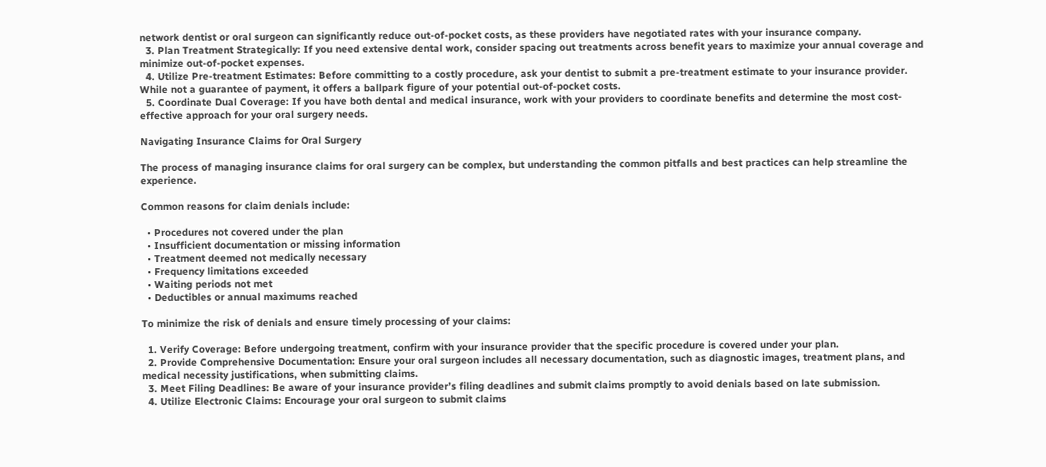network dentist or oral surgeon can significantly reduce out-of-pocket costs, as these providers have negotiated rates with your insurance company.
  3. Plan Treatment Strategically: If you need extensive dental work, consider spacing out treatments across benefit years to maximize your annual coverage and minimize out-of-pocket expenses.
  4. Utilize Pre-treatment Estimates: Before committing to a costly procedure, ask your dentist to submit a pre-treatment estimate to your insurance provider. While not a guarantee of payment, it offers a ballpark figure of your potential out-of-pocket costs.
  5. Coordinate Dual Coverage: If you have both dental and medical insurance, work with your providers to coordinate benefits and determine the most cost-effective approach for your oral surgery needs.

Navigating Insurance Claims for Oral Surgery

The process of managing insurance claims for oral surgery can be complex, but understanding the common pitfalls and best practices can help streamline the experience.

Common reasons for claim denials include:

  • Procedures not covered under the plan
  • Insufficient documentation or missing information
  • Treatment deemed not medically necessary
  • Frequency limitations exceeded
  • Waiting periods not met
  • Deductibles or annual maximums reached

To minimize the risk of denials and ensure timely processing of your claims:

  1. Verify Coverage: Before undergoing treatment, confirm with your insurance provider that the specific procedure is covered under your plan.
  2. Provide Comprehensive Documentation: Ensure your oral surgeon includes all necessary documentation, such as diagnostic images, treatment plans, and medical necessity justifications, when submitting claims.
  3. Meet Filing Deadlines: Be aware of your insurance provider’s filing deadlines and submit claims promptly to avoid denials based on late submission.
  4. Utilize Electronic Claims: Encourage your oral surgeon to submit claims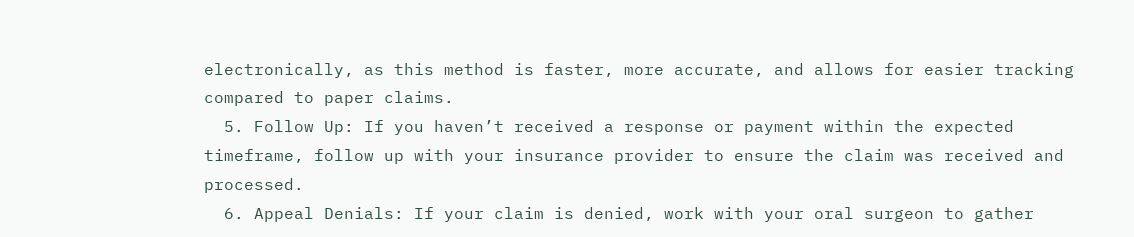electronically, as this method is faster, more accurate, and allows for easier tracking compared to paper claims.
  5. Follow Up: If you haven’t received a response or payment within the expected timeframe, follow up with your insurance provider to ensure the claim was received and processed.
  6. Appeal Denials: If your claim is denied, work with your oral surgeon to gather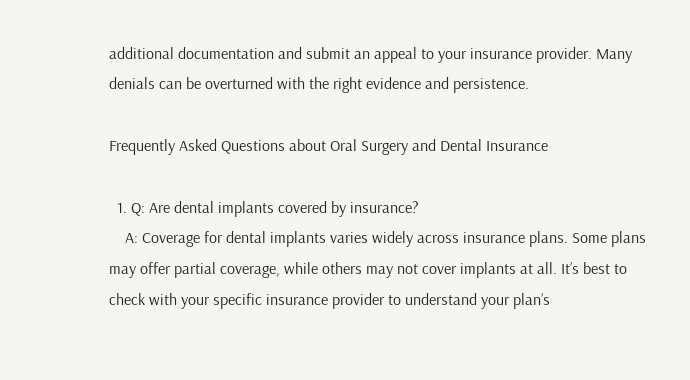additional documentation and submit an appeal to your insurance provider. Many denials can be overturned with the right evidence and persistence.

Frequently Asked Questions about Oral Surgery and Dental Insurance

  1. Q: Are dental implants covered by insurance?
    A: Coverage for dental implants varies widely across insurance plans. Some plans may offer partial coverage, while others may not cover implants at all. It’s best to check with your specific insurance provider to understand your plan’s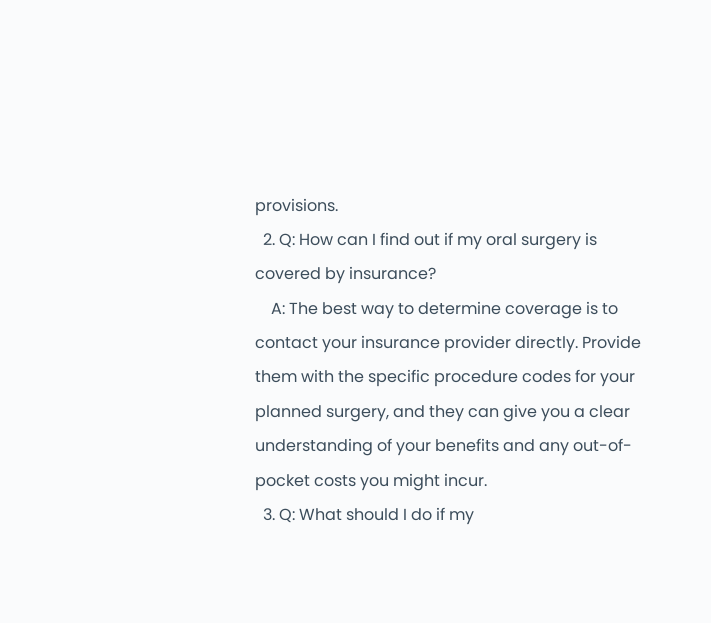provisions.
  2. Q: How can I find out if my oral surgery is covered by insurance?
    A: The best way to determine coverage is to contact your insurance provider directly. Provide them with the specific procedure codes for your planned surgery, and they can give you a clear understanding of your benefits and any out-of-pocket costs you might incur.
  3. Q: What should I do if my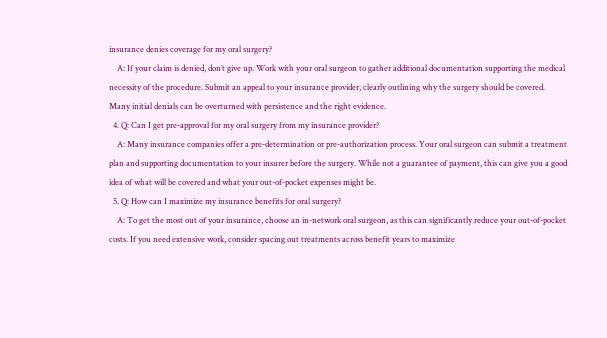insurance denies coverage for my oral surgery?
    A: If your claim is denied, don’t give up. Work with your oral surgeon to gather additional documentation supporting the medical necessity of the procedure. Submit an appeal to your insurance provider, clearly outlining why the surgery should be covered. Many initial denials can be overturned with persistence and the right evidence.
  4. Q: Can I get pre-approval for my oral surgery from my insurance provider?
    A: Many insurance companies offer a pre-determination or pre-authorization process. Your oral surgeon can submit a treatment plan and supporting documentation to your insurer before the surgery. While not a guarantee of payment, this can give you a good idea of what will be covered and what your out-of-pocket expenses might be.
  5. Q: How can I maximize my insurance benefits for oral surgery?
    A: To get the most out of your insurance, choose an in-network oral surgeon, as this can significantly reduce your out-of-pocket costs. If you need extensive work, consider spacing out treatments across benefit years to maximize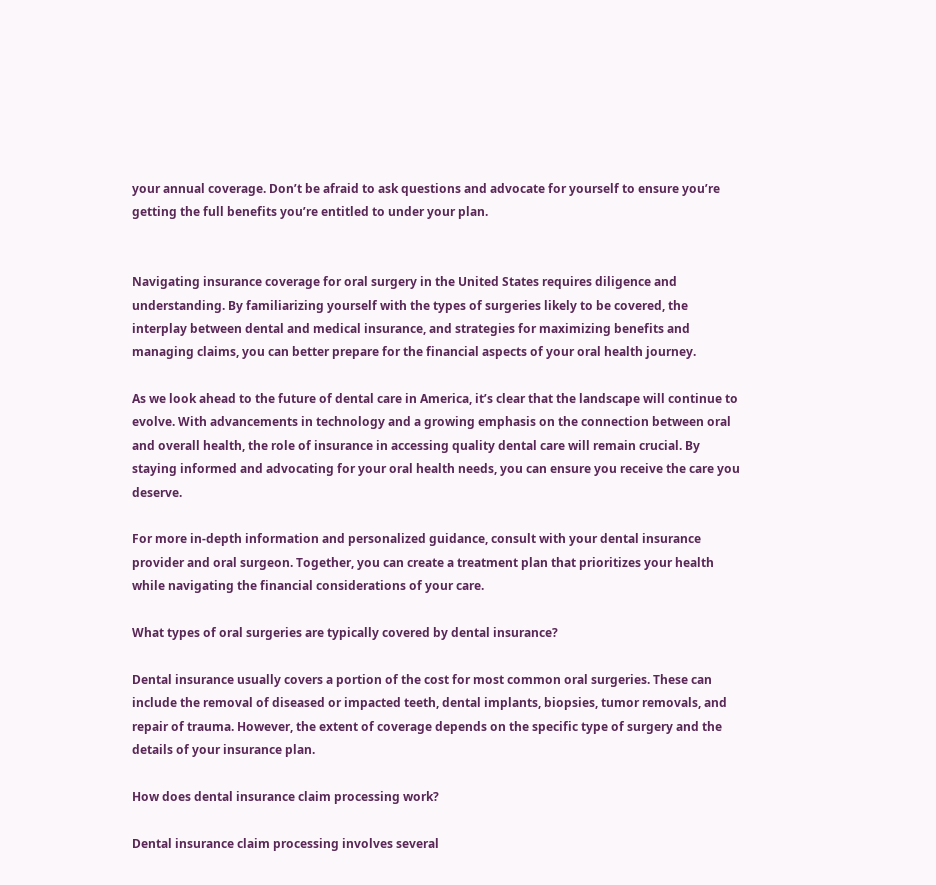your annual coverage. Don’t be afraid to ask questions and advocate for yourself to ensure you’re getting the full benefits you’re entitled to under your plan.


Navigating insurance coverage for oral surgery in the United States requires diligence and understanding. By familiarizing yourself with the types of surgeries likely to be covered, the interplay between dental and medical insurance, and strategies for maximizing benefits and managing claims, you can better prepare for the financial aspects of your oral health journey.

As we look ahead to the future of dental care in America, it’s clear that the landscape will continue to evolve. With advancements in technology and a growing emphasis on the connection between oral and overall health, the role of insurance in accessing quality dental care will remain crucial. By staying informed and advocating for your oral health needs, you can ensure you receive the care you deserve.

For more in-depth information and personalized guidance, consult with your dental insurance provider and oral surgeon. Together, you can create a treatment plan that prioritizes your health while navigating the financial considerations of your care.

What types of oral surgeries are typically covered by dental insurance?

Dental insurance usually covers a portion of the cost for most common oral surgeries. These can include the removal of diseased or impacted teeth, dental implants, biopsies, tumor removals, and repair of trauma. However, the extent of coverage depends on the specific type of surgery and the details of your insurance plan.

How does dental insurance claim processing work?

Dental insurance claim processing involves several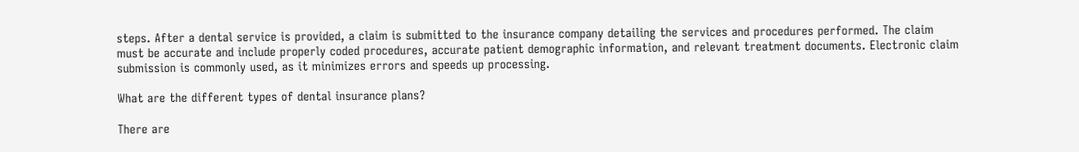steps. After a dental service is provided, a claim is submitted to the insurance company detailing the services and procedures performed. The claim must be accurate and include properly coded procedures, accurate patient demographic information, and relevant treatment documents. Electronic claim submission is commonly used, as it minimizes errors and speeds up processing.

What are the different types of dental insurance plans?

There are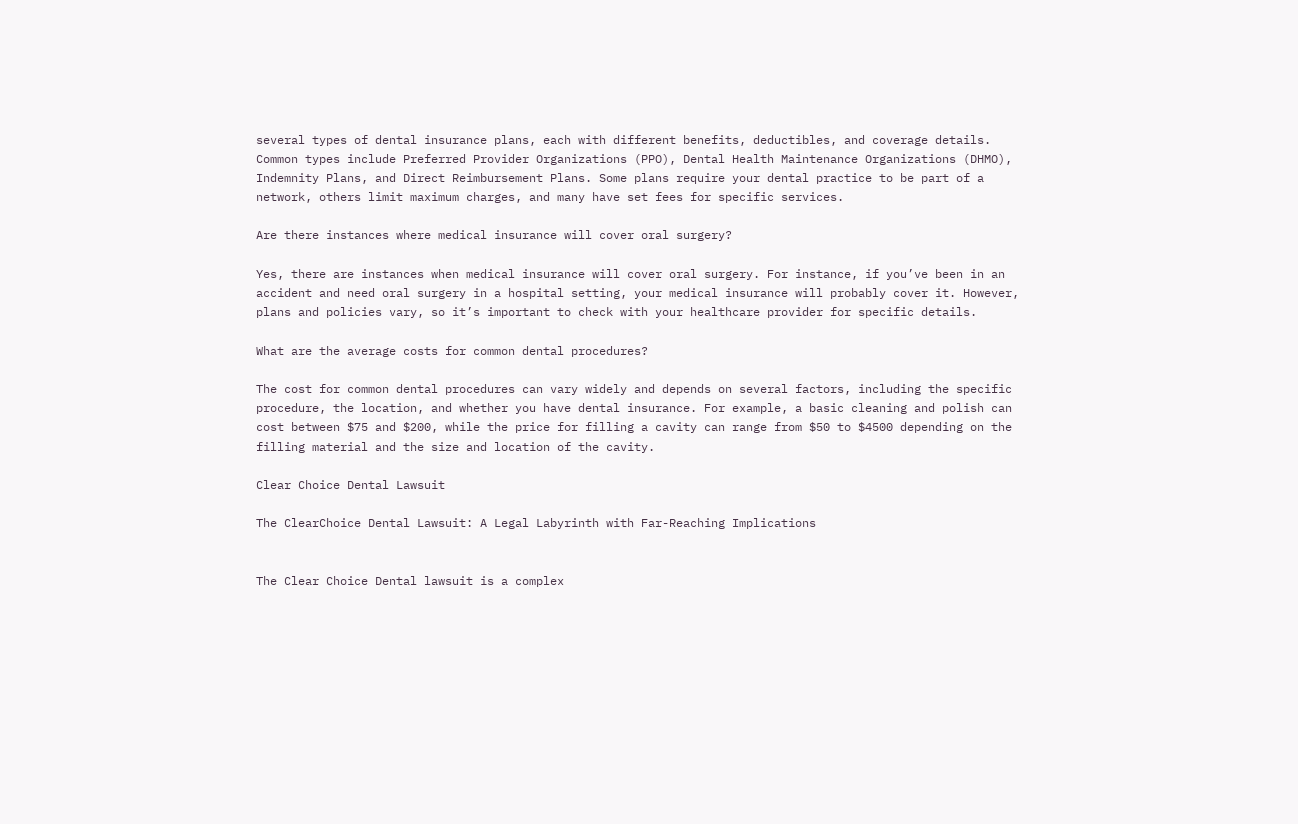several types of dental insurance plans, each with different benefits, deductibles, and coverage details. Common types include Preferred Provider Organizations (PPO), Dental Health Maintenance Organizations (DHMO), Indemnity Plans, and Direct Reimbursement Plans. Some plans require your dental practice to be part of a network, others limit maximum charges, and many have set fees for specific services.

Are there instances where medical insurance will cover oral surgery?

Yes, there are instances when medical insurance will cover oral surgery. For instance, if you’ve been in an accident and need oral surgery in a hospital setting, your medical insurance will probably cover it. However, plans and policies vary, so it’s important to check with your healthcare provider for specific details.

What are the average costs for common dental procedures?

The cost for common dental procedures can vary widely and depends on several factors, including the specific procedure, the location, and whether you have dental insurance. For example, a basic cleaning and polish can cost between $75 and $200, while the price for filling a cavity can range from $50 to $4500 depending on the filling material and the size and location of the cavity.

Clear Choice Dental Lawsuit

The ClearChoice Dental Lawsuit: A Legal Labyrinth with Far-Reaching Implications


The Clear Choice Dental lawsuit is a complex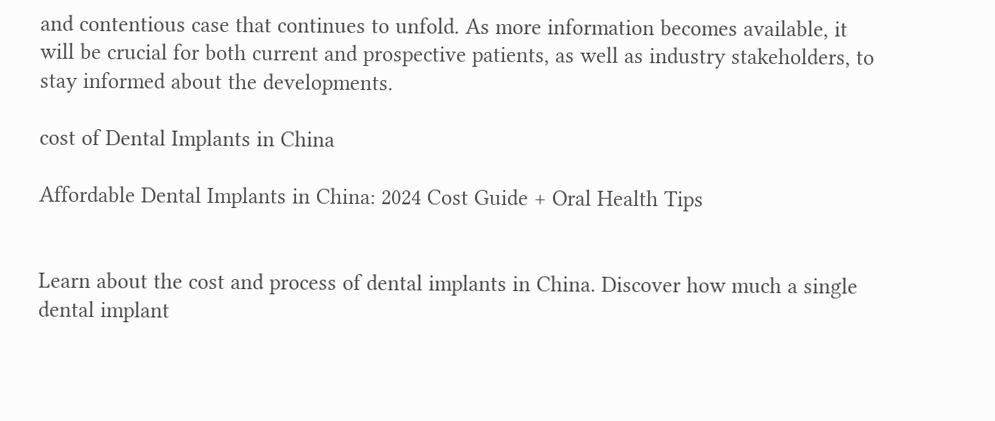and contentious case that continues to unfold. As more information becomes available, it will be crucial for both current and prospective patients, as well as industry stakeholders, to stay informed about the developments.

cost of Dental Implants in China

Affordable Dental Implants in China: 2024 Cost Guide + Oral Health Tips


Learn about the cost and process of dental implants in China. Discover how much a single dental implant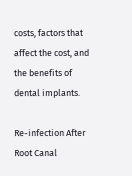costs, factors that affect the cost, and the benefits of dental implants.

Re-infection After Root Canal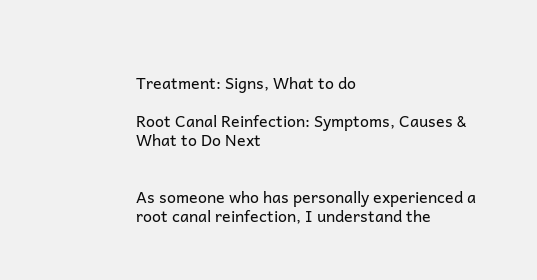Treatment: Signs, What to do

Root Canal Reinfection: Symptoms, Causes & What to Do Next


As someone who has personally experienced a root canal reinfection, I understand the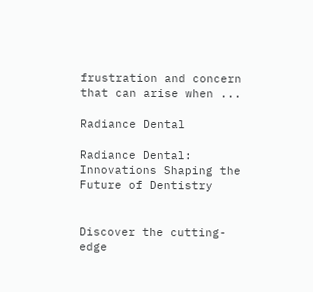frustration and concern that can arise when ...

Radiance Dental

Radiance Dental: Innovations Shaping the Future of Dentistry


Discover the cutting-edge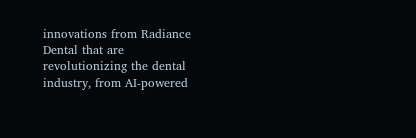innovations from Radiance Dental that are revolutionizing the dental industry, from AI-powered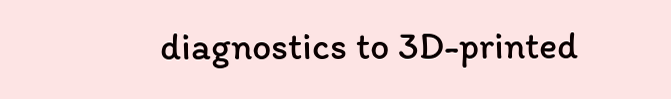diagnostics to 3D-printed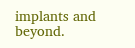implants and beyond.